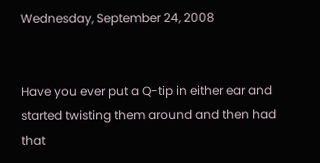Wednesday, September 24, 2008


Have you ever put a Q-tip in either ear and started twisting them around and then had that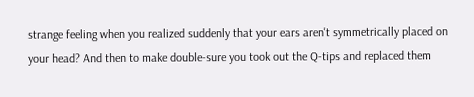strange feeling when you realized suddenly that your ears aren't symmetrically placed on your head? And then to make double-sure you took out the Q-tips and replaced them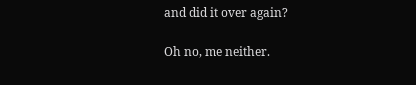and did it over again?

Oh no, me neither.